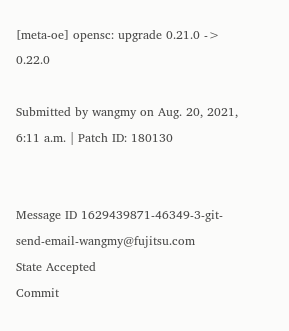[meta-oe] opensc: upgrade 0.21.0 -> 0.22.0

Submitted by wangmy on Aug. 20, 2021, 6:11 a.m. | Patch ID: 180130


Message ID 1629439871-46349-3-git-send-email-wangmy@fujitsu.com
State Accepted
Commit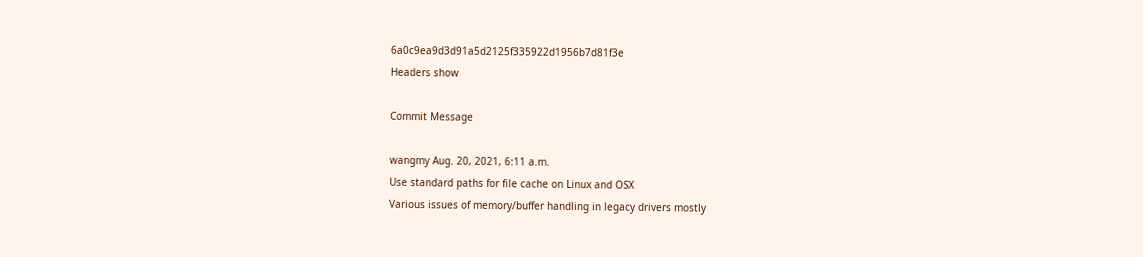6a0c9ea9d3d91a5d2125f335922d1956b7d81f3e
Headers show

Commit Message

wangmy Aug. 20, 2021, 6:11 a.m.
Use standard paths for file cache on Linux and OSX
Various issues of memory/buffer handling in legacy drivers mostly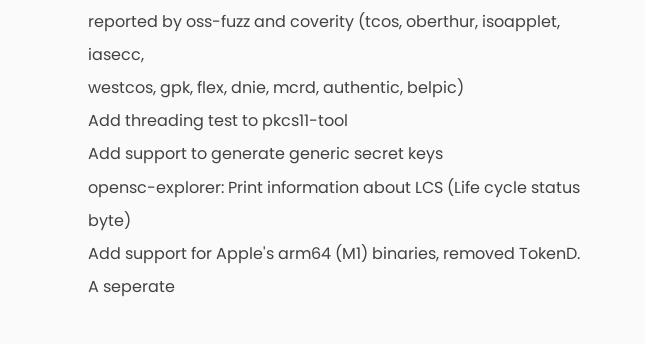reported by oss-fuzz and coverity (tcos, oberthur, isoapplet, iasecc,
westcos, gpk, flex, dnie, mcrd, authentic, belpic)
Add threading test to pkcs11-tool
Add support to generate generic secret keys
opensc-explorer: Print information about LCS (Life cycle status byte)
Add support for Apple's arm64 (M1) binaries, removed TokenD.
A seperate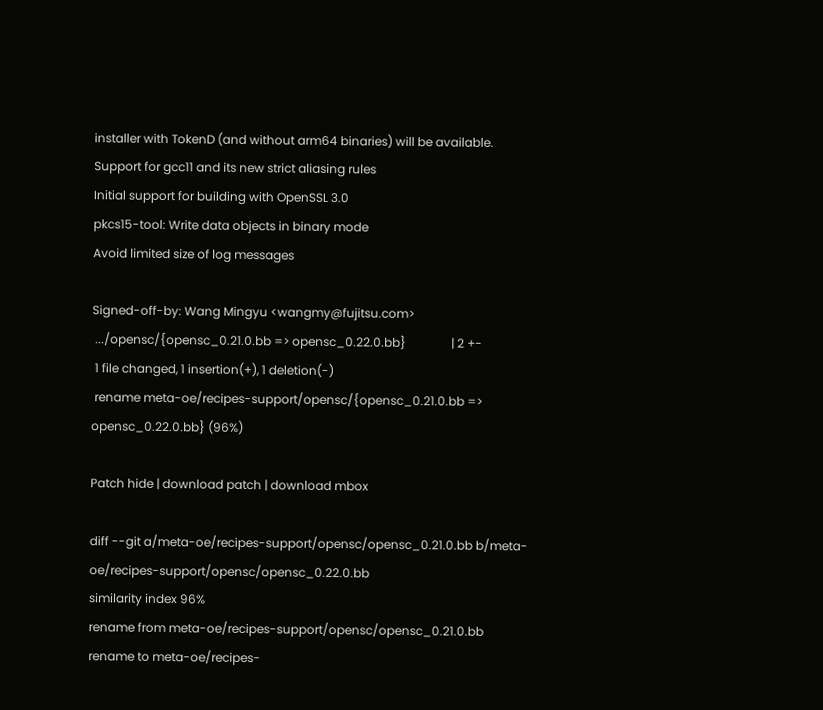installer with TokenD (and without arm64 binaries) will be available.
Support for gcc11 and its new strict aliasing rules
Initial support for building with OpenSSL 3.0
pkcs15-tool: Write data objects in binary mode
Avoid limited size of log messages

Signed-off-by: Wang Mingyu <wangmy@fujitsu.com>
 .../opensc/{opensc_0.21.0.bb => opensc_0.22.0.bb}               | 2 +-
 1 file changed, 1 insertion(+), 1 deletion(-)
 rename meta-oe/recipes-support/opensc/{opensc_0.21.0.bb => opensc_0.22.0.bb} (96%)

Patch hide | download patch | download mbox

diff --git a/meta-oe/recipes-support/opensc/opensc_0.21.0.bb b/meta-oe/recipes-support/opensc/opensc_0.22.0.bb
similarity index 96%
rename from meta-oe/recipes-support/opensc/opensc_0.21.0.bb
rename to meta-oe/recipes-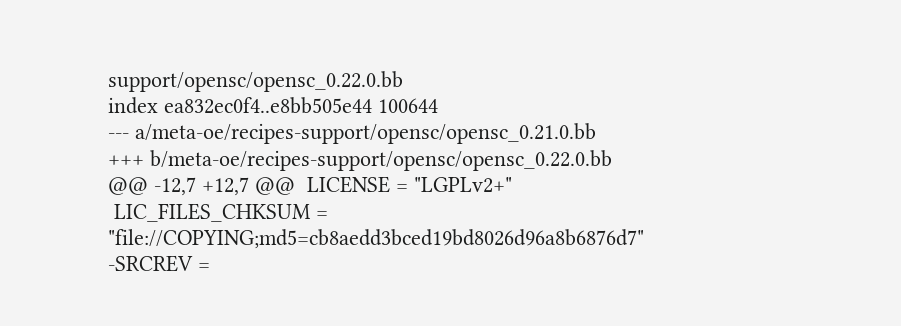support/opensc/opensc_0.22.0.bb
index ea832ec0f4..e8bb505e44 100644
--- a/meta-oe/recipes-support/opensc/opensc_0.21.0.bb
+++ b/meta-oe/recipes-support/opensc/opensc_0.22.0.bb
@@ -12,7 +12,7 @@  LICENSE = "LGPLv2+"
 LIC_FILES_CHKSUM = "file://COPYING;md5=cb8aedd3bced19bd8026d96a8b6876d7"
-SRCREV =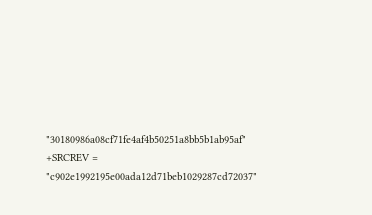"30180986a08cf71fe4af4b50251a8bb5b1ab95af"
+SRCREV = "c902e1992195e00ada12d71beb1029287cd72037"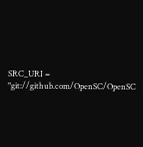SRC_URI = "git://github.com/OpenSC/OpenSC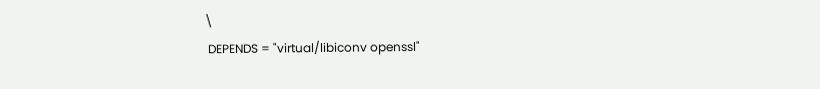\
 DEPENDS = "virtual/libiconv openssl"